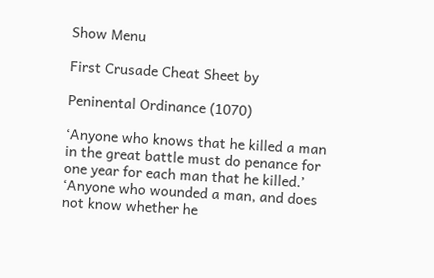Show Menu

First Crusade Cheat Sheet by

Peninental Ordinance (1070)

‘Anyone who knows that he killed a man in the great battle must do penance for one year for each man that he killed.’
‘Anyone who wounded a man, and does not know whether he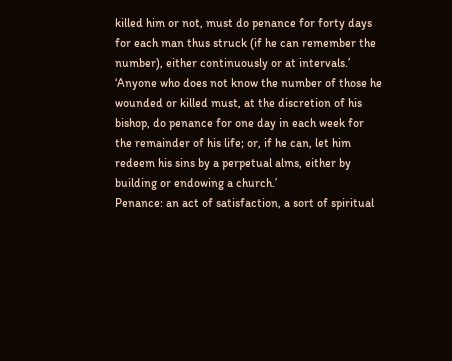killed him or not, must do penance for forty days for each man thus struck (if he can remember the number), either continuously or at intervals.’
‘Anyone who does not know the number of those he wounded or killed must, at the discretion of his bishop, do penance for one day in each week for the remainder of his life; or, if he can, let him redeem his sins by a perpetual alms, either by building or endowing a church.’
Penance: an act of satisfaction, a sort of spiritual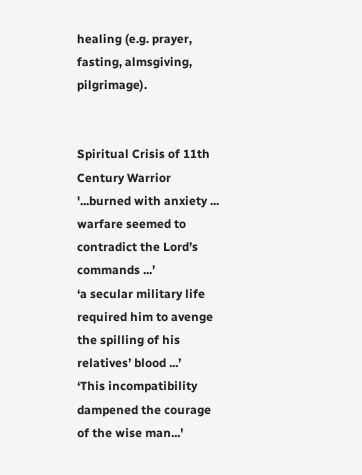healing (e.g. prayer, fasting, almsgiving, pilgrimage).


Spiritual Crisis of 11th Century Warrior
'...burned with anxiety ... warfare seemed to contradict the Lord’s commands ...’
‘a secular military life required him to avenge the spilling of his relatives’ blood ...’
‘This incompatibility dampened the courage of the wise man...'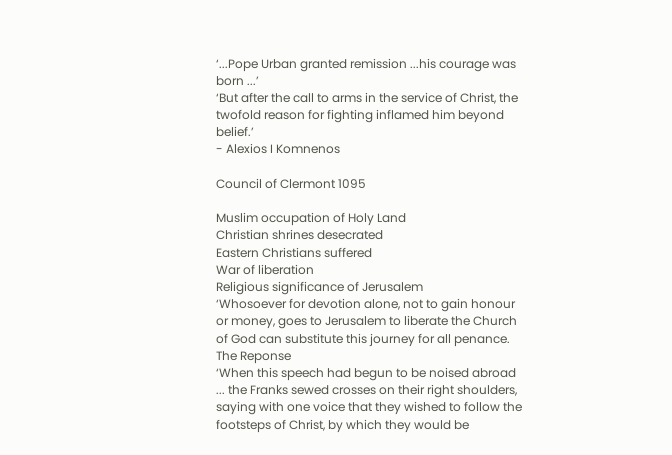‘...Pope Urban granted remission ...his courage was born ...’
‘But after the call to arms in the service of Christ, the twofold reason for fighting inflamed him beyond belief.’
- Alexios I Komnenos

Council of Clermont 1095

Muslim occupation of Holy Land
Christian shrines desecrated
Eastern Christians suffered
War of liberation
Religious significance of Jerusalem
‘Whosoever for devotion alone, not to gain honour or money, goes to Jerusalem to liberate the Church of God can substitute this journey for all penance.
The Reponse
‘When this speech had begun to be noised abroad ... the Franks sewed crosses on their right shoulders, saying with one voice that they wished to follow the footsteps of Christ, by which they would be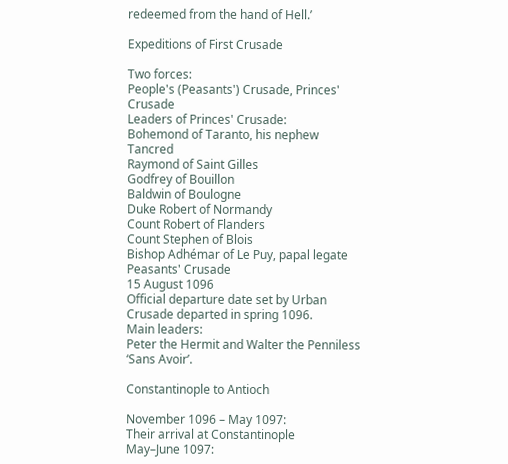redeemed from the hand of Hell.’

Expeditions of First Crusade

Two forces:
People's (Peasants') Crusade, Princes' Crusade
Leaders of Princes' Crusade:
Bohemond of Taranto, his nephew Tancred
Raymond of Saint Gilles
Godfrey of Bouillon
Baldwin of Boulogne
Duke Robert of Normandy
Count Robert of Flanders
Count Stephen of Blois
Bishop Adhémar of Le Puy, papal legate
Peasants' Crusade
15 August 1096
Official departure date set by Urban
Crusade departed in spring 1096.
Main leaders:
Peter the Hermit and Walter the Penniless ‘Sans Avoir’.

Constantinople to Antioch

November 1096 – May 1097:
Their arrival at Constantinople
May–June 1097: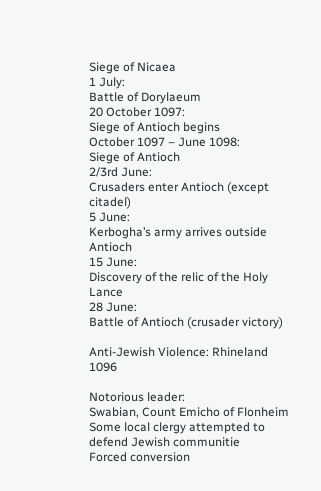Siege of Nicaea
1 July:
Battle of Dorylaeum
20 October 1097:
Siege of Antioch begins
October 1097 – June 1098:
Siege of Antioch
2/3rd June:
Crusaders enter Antioch (except citadel)
5 June:
Kerbogha’s army arrives outside Antioch
15 June:
Discovery of the relic of the Holy Lance
28 June:
Battle of Antioch (crusader victory)

Anti-Jewish Violence: Rhineland 1096

Notorious leader:
Swabian, Count Emicho of Flonheim
Some local clergy attempted to defend Jewish communitie
Forced conversion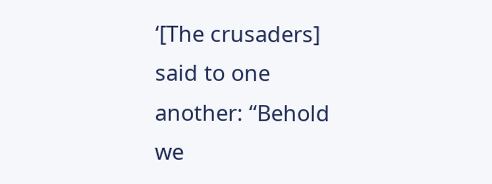‘[The crusaders] said to one another: “Behold we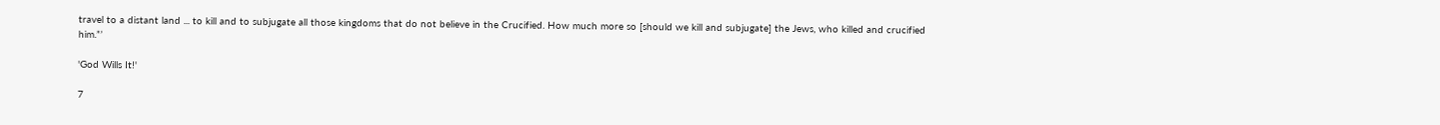travel to a distant land ... to kill and to subjugate all those kingdoms that do not believe in the Crucified. How much more so [should we kill and subjugate] the Jews, who killed and crucified him.”’

'God Wills It!'

7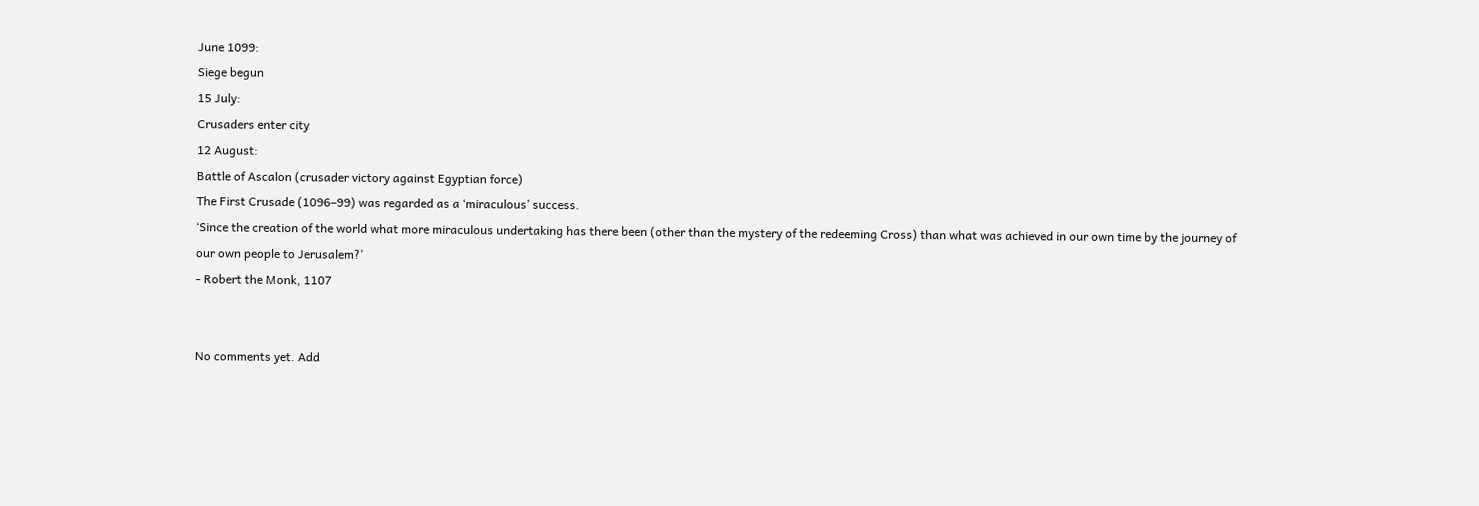June 1099:
Siege begun
15 July:
Crusaders enter city
12 August:
Battle of Ascalon (crusader victory against Egyptian force)
The First Crusade (1096–99) was regarded as a ‘miraculous’ success.
‘Since the creation of the world what more miraculous undertaking has there been (other than the mystery of the redeeming Cross) than what was achieved in our own time by the journey of our own people to Jerusalem?’
- Robert the Monk, 1107


No comments yet. Add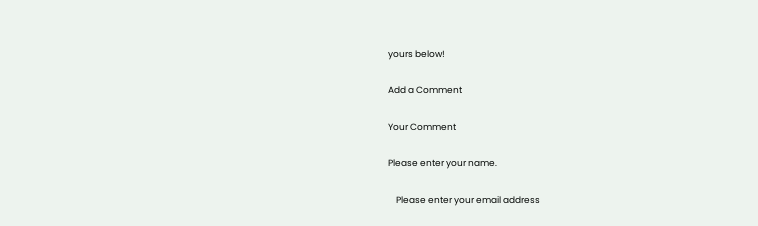yours below!

Add a Comment

Your Comment

Please enter your name.

    Please enter your email address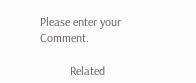Please enter your Comment.

          Related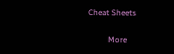Cheat Sheets

          More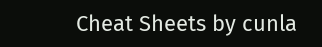Cheat Sheets by cunla